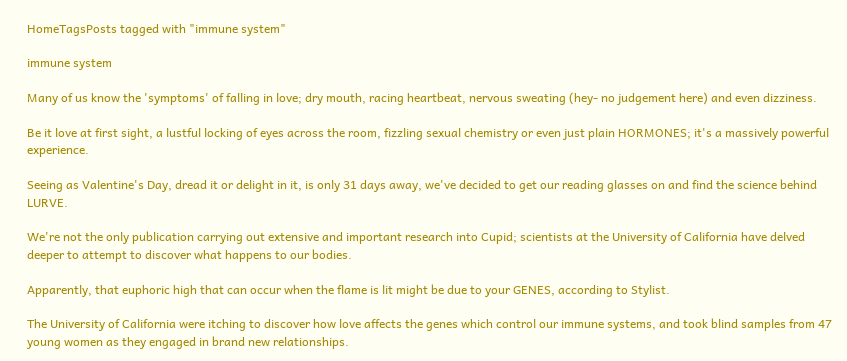HomeTagsPosts tagged with "immune system"

immune system

Many of us know the 'symptoms' of falling in love; dry mouth, racing heartbeat, nervous sweating (hey- no judgement here) and even dizziness.

Be it love at first sight, a lustful locking of eyes across the room, fizzling sexual chemistry or even just plain HORMONES; it's a massively powerful experience.

Seeing as Valentine's Day, dread it or delight in it, is only 31 days away, we've decided to get our reading glasses on and find the science behind LURVE.

We're not the only publication carrying out extensive and important research into Cupid; scientists at the University of California have delved deeper to attempt to discover what happens to our bodies.

Apparently, that euphoric high that can occur when the flame is lit might be due to your GENES, according to Stylist.

The University of California were itching to discover how love affects the genes which control our immune systems, and took blind samples from 47 young women as they engaged in brand new relationships.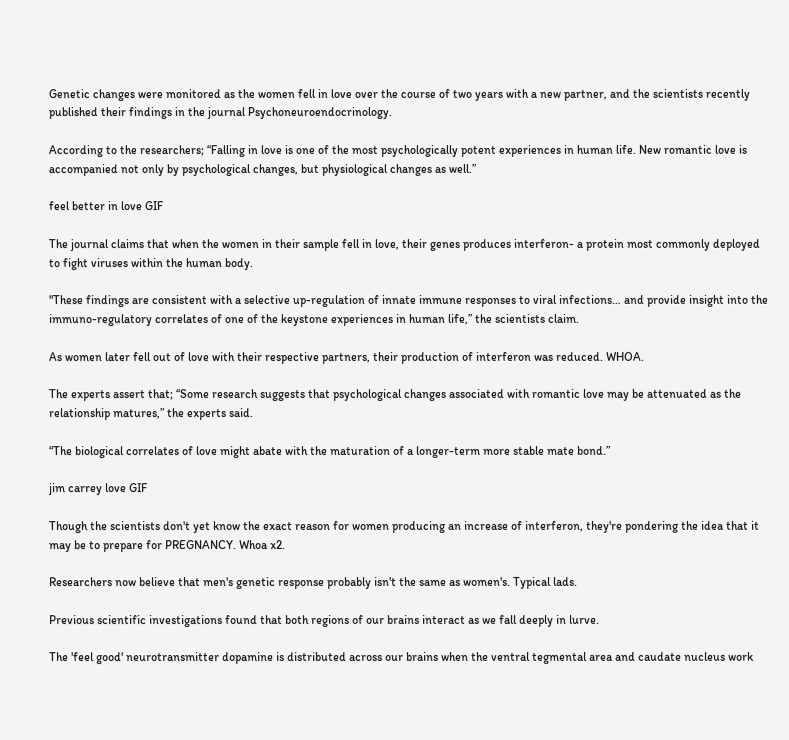Genetic changes were monitored as the women fell in love over the course of two years with a new partner, and the scientists recently published their findings in the journal Psychoneuroendocrinology.

According to the researchers; “Falling in love is one of the most psychologically potent experiences in human life. New romantic love is accompanied not only by psychological changes, but physiological changes as well.”

feel better in love GIF

The journal claims that when the women in their sample fell in love, their genes produces interferon- a protein most commonly deployed to fight viruses within the human body.

"These findings are consistent with a selective up-regulation of innate immune responses to viral infections… and provide insight into the immuno-regulatory correlates of one of the keystone experiences in human life,” the scientists claim.

As women later fell out of love with their respective partners, their production of interferon was reduced. WHOA.

The experts assert that; “Some research suggests that psychological changes associated with romantic love may be attenuated as the relationship matures,” the experts said.

“The biological correlates of love might abate with the maturation of a longer-term more stable mate bond.”

jim carrey love GIF

Though the scientists don't yet know the exact reason for women producing an increase of interferon, they're pondering the idea that it may be to prepare for PREGNANCY. Whoa x2.

Researchers now believe that men's genetic response probably isn't the same as women's. Typical lads.

Previous scientific investigations found that both regions of our brains interact as we fall deeply in lurve.

The 'feel good' neurotransmitter dopamine is distributed across our brains when the ventral tegmental area and caudate nucleus work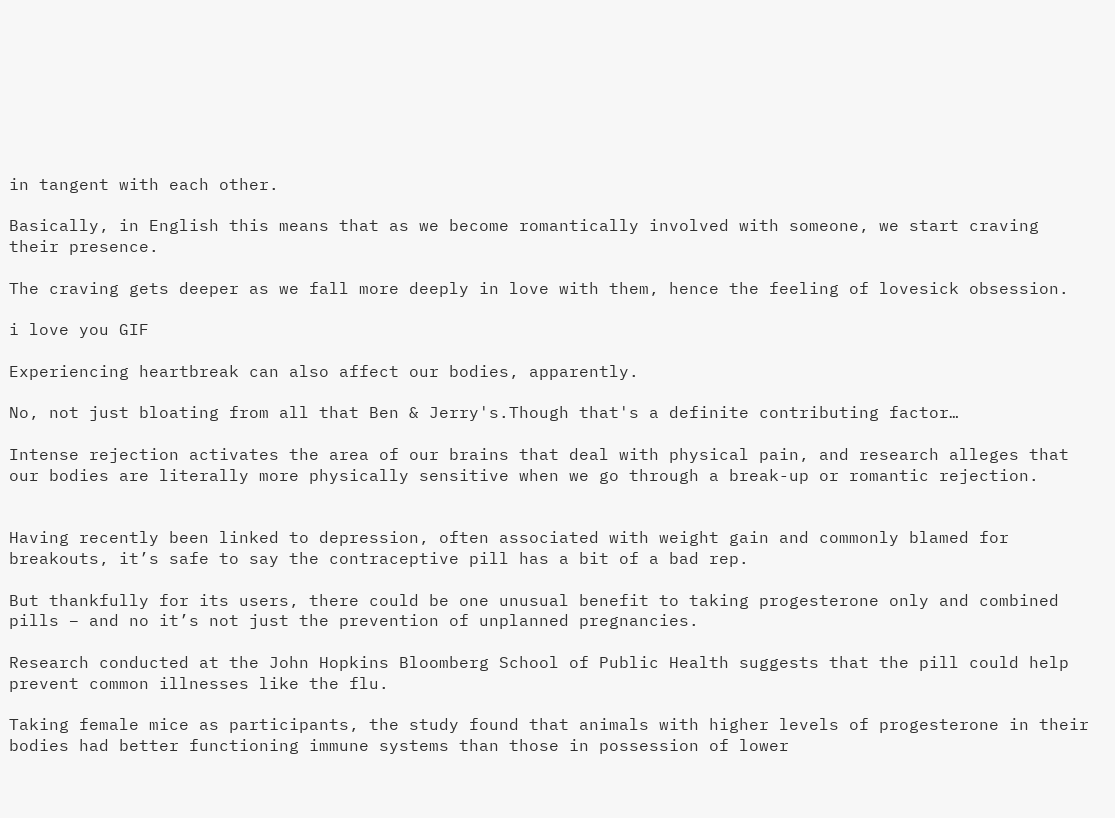in tangent with each other.

Basically, in English this means that as we become romantically involved with someone, we start craving their presence.

The craving gets deeper as we fall more deeply in love with them, hence the feeling of lovesick obsession.

i love you GIF

Experiencing heartbreak can also affect our bodies, apparently.

No, not just bloating from all that Ben & Jerry's.Though that's a definite contributing factor…

Intense rejection activates the area of our brains that deal with physical pain, and research alleges that our bodies are literally more physically sensitive when we go through a break-up or romantic rejection.


Having recently been linked to depression, often associated with weight gain and commonly blamed for breakouts, it’s safe to say the contraceptive pill has a bit of a bad rep.

But thankfully for its users, there could be one unusual benefit to taking progesterone only and combined pills – and no it’s not just the prevention of unplanned pregnancies.

Research conducted at the John Hopkins Bloomberg School of Public Health suggests that the pill could help prevent common illnesses like the flu.

Taking female mice as participants, the study found that animals with higher levels of progesterone in their bodies had better functioning immune systems than those in possession of lower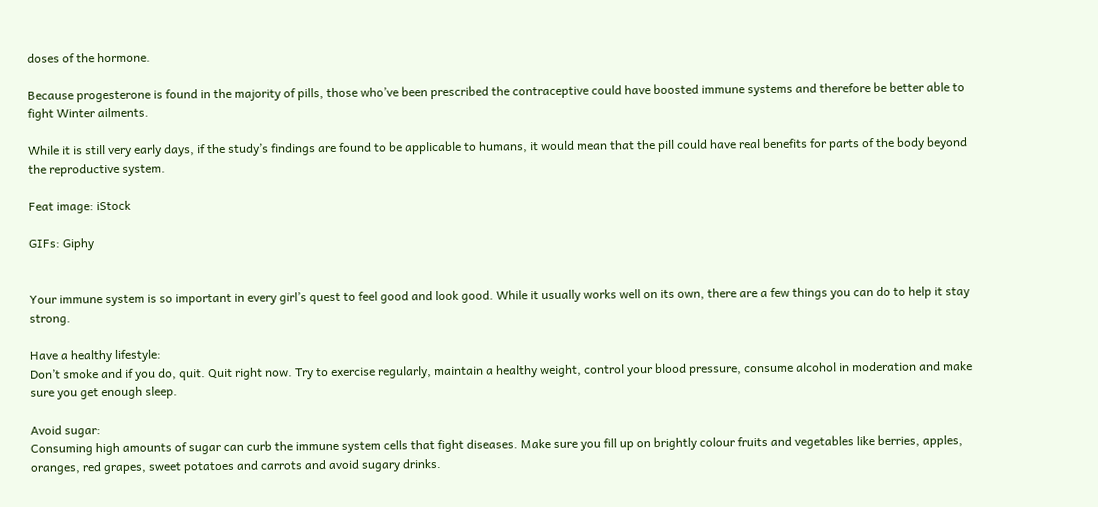doses of the hormone.

Because progesterone is found in the majority of pills, those who’ve been prescribed the contraceptive could have boosted immune systems and therefore be better able to fight Winter ailments.

While it is still very early days, if the study’s findings are found to be applicable to humans, it would mean that the pill could have real benefits for parts of the body beyond the reproductive system.

Feat image: iStock

GIFs: Giphy


Your immune system is so important in every girl’s quest to feel good and look good. While it usually works well on its own, there are a few things you can do to help it stay strong.

Have a healthy lifestyle:
Don’t smoke and if you do, quit. Quit right now. Try to exercise regularly, maintain a healthy weight, control your blood pressure, consume alcohol in moderation and make sure you get enough sleep.

Avoid sugar:
Consuming high amounts of sugar can curb the immune system cells that fight diseases. Make sure you fill up on brightly colour fruits and vegetables like berries, apples, oranges, red grapes, sweet potatoes and carrots and avoid sugary drinks.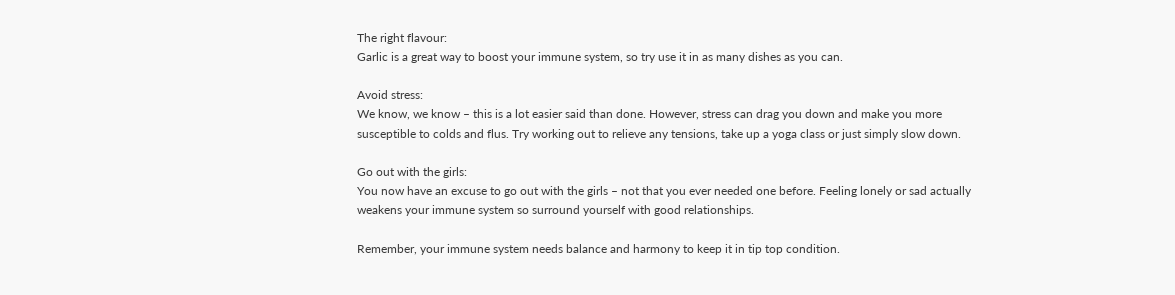The right flavour:
Garlic is a great way to boost your immune system, so try use it in as many dishes as you can.

Avoid stress:
We know, we know – this is a lot easier said than done. However, stress can drag you down and make you more susceptible to colds and flus. Try working out to relieve any tensions, take up a yoga class or just simply slow down.

Go out with the girls:
You now have an excuse to go out with the girls – not that you ever needed one before. Feeling lonely or sad actually weakens your immune system so surround yourself with good relationships.

Remember, your immune system needs balance and harmony to keep it in tip top condition.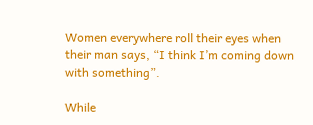Women everywhere roll their eyes when their man says, “I think I’m coming down with something”.

While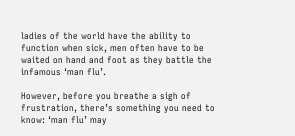ladies of the world have the ability to function when sick, men often have to be waited on hand and foot as they battle the infamous ‘man flu’.

However, before you breathe a sigh of frustration, there’s something you need to know: ‘man flu’ may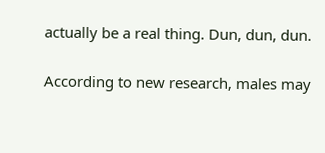actually be a real thing. Dun, dun, dun.

According to new research, males may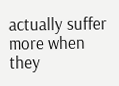actually suffer more when they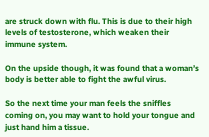are struck down with flu. This is due to their high levels of testosterone, which weaken their immune system.

On the upside though, it was found that a woman’s body is better able to fight the awful virus.

So the next time your man feels the sniffles coming on, you may want to hold your tongue and just hand him a tissue.